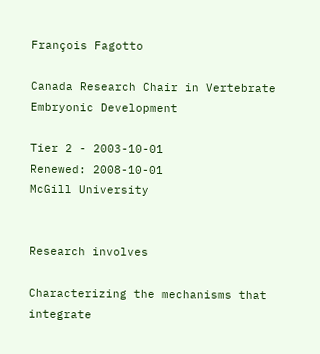François Fagotto

Canada Research Chair in Vertebrate Embryonic Development

Tier 2 - 2003-10-01
Renewed: 2008-10-01
McGill University


Research involves

Characterizing the mechanisms that integrate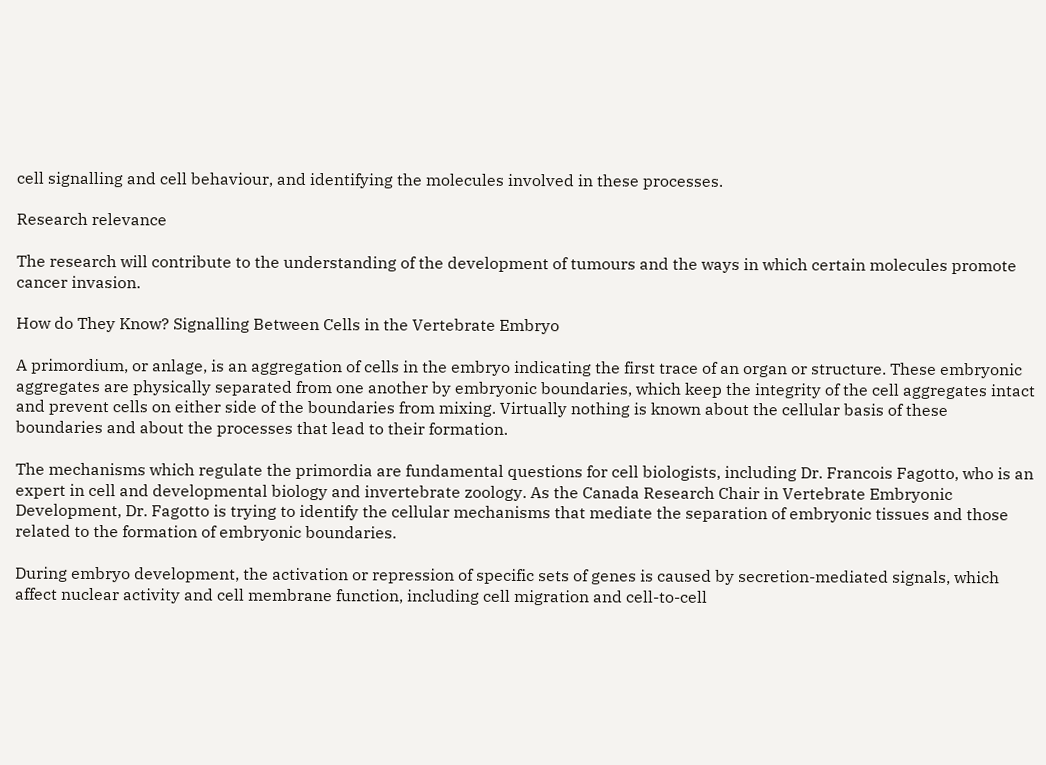cell signalling and cell behaviour, and identifying the molecules involved in these processes.

Research relevance

The research will contribute to the understanding of the development of tumours and the ways in which certain molecules promote cancer invasion.

How do They Know? Signalling Between Cells in the Vertebrate Embryo

A primordium, or anlage, is an aggregation of cells in the embryo indicating the first trace of an organ or structure. These embryonic aggregates are physically separated from one another by embryonic boundaries, which keep the integrity of the cell aggregates intact and prevent cells on either side of the boundaries from mixing. Virtually nothing is known about the cellular basis of these boundaries and about the processes that lead to their formation.

The mechanisms which regulate the primordia are fundamental questions for cell biologists, including Dr. Francois Fagotto, who is an expert in cell and developmental biology and invertebrate zoology. As the Canada Research Chair in Vertebrate Embryonic Development, Dr. Fagotto is trying to identify the cellular mechanisms that mediate the separation of embryonic tissues and those related to the formation of embryonic boundaries.

During embryo development, the activation or repression of specific sets of genes is caused by secretion-mediated signals, which affect nuclear activity and cell membrane function, including cell migration and cell-to-cell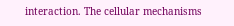interaction. The cellular mechanisms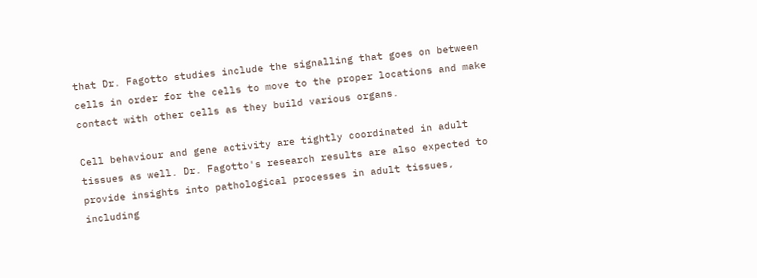that Dr. Fagotto studies include the signalling that goes on between cells in order for the cells to move to the proper locations and make contact with other cells as they build various organs.

Cell behaviour and gene activity are tightly coordinated in adult tissues as well. Dr. Fagotto's research results are also expected to provide insights into pathological processes in adult tissues, including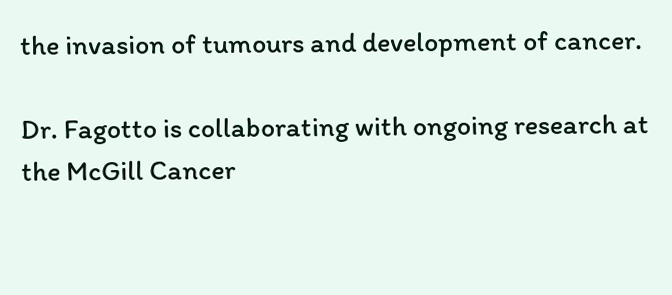the invasion of tumours and development of cancer.

Dr. Fagotto is collaborating with ongoing research at the McGill Cancer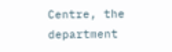Centre, the department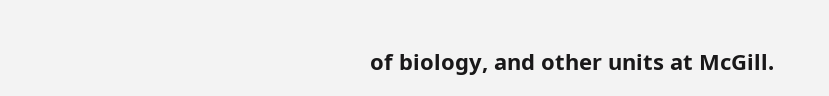of biology, and other units at McGill.